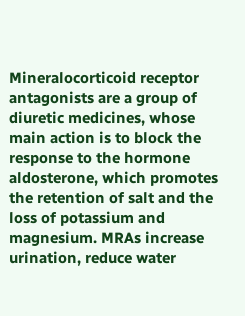Mineralocorticoid receptor antagonists are a group of diuretic medicines, whose main action is to block the response to the hormone aldosterone, which promotes the retention of salt and the loss of potassium and magnesium. MRAs increase urination, reduce water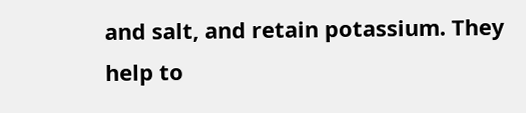and salt, and retain potassium. They help to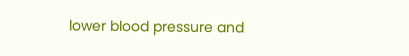lower blood pressure and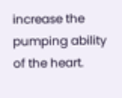increase the pumping ability of the heart.